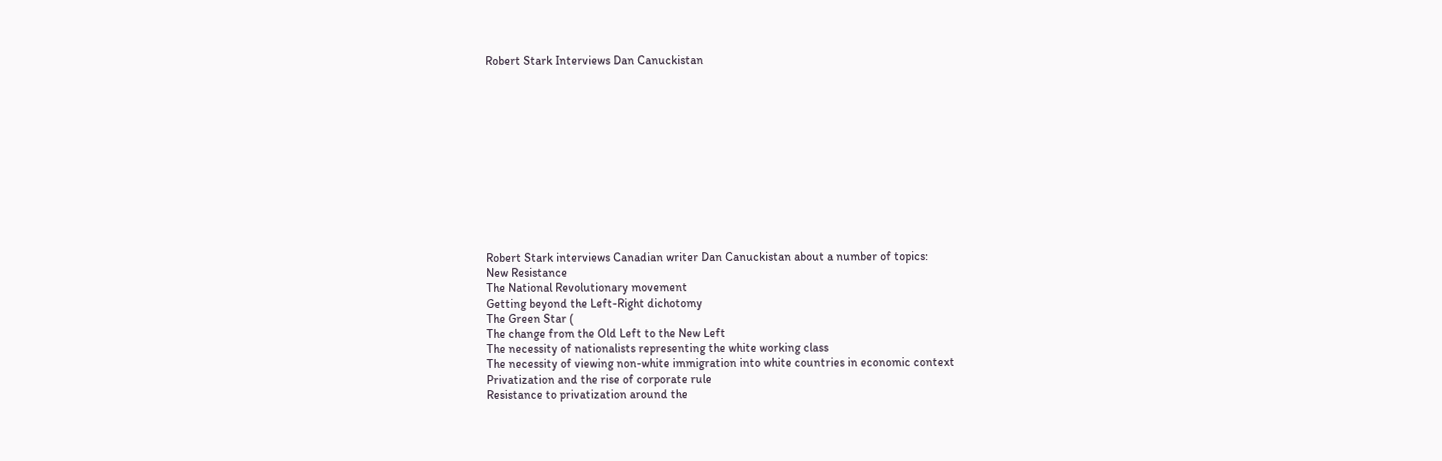Robert Stark Interviews Dan Canuckistan












Robert Stark interviews Canadian writer Dan Canuckistan about a number of topics:
New Resistance
The National Revolutionary movement
Getting beyond the Left-Right dichotomy
The Green Star (
The change from the Old Left to the New Left
The necessity of nationalists representing the white working class
The necessity of viewing non-white immigration into white countries in economic context
Privatization and the rise of corporate rule
Resistance to privatization around the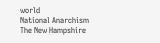world
National Anarchism
The New Hampshire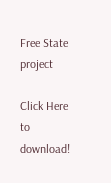Free State project

Click Here to download!